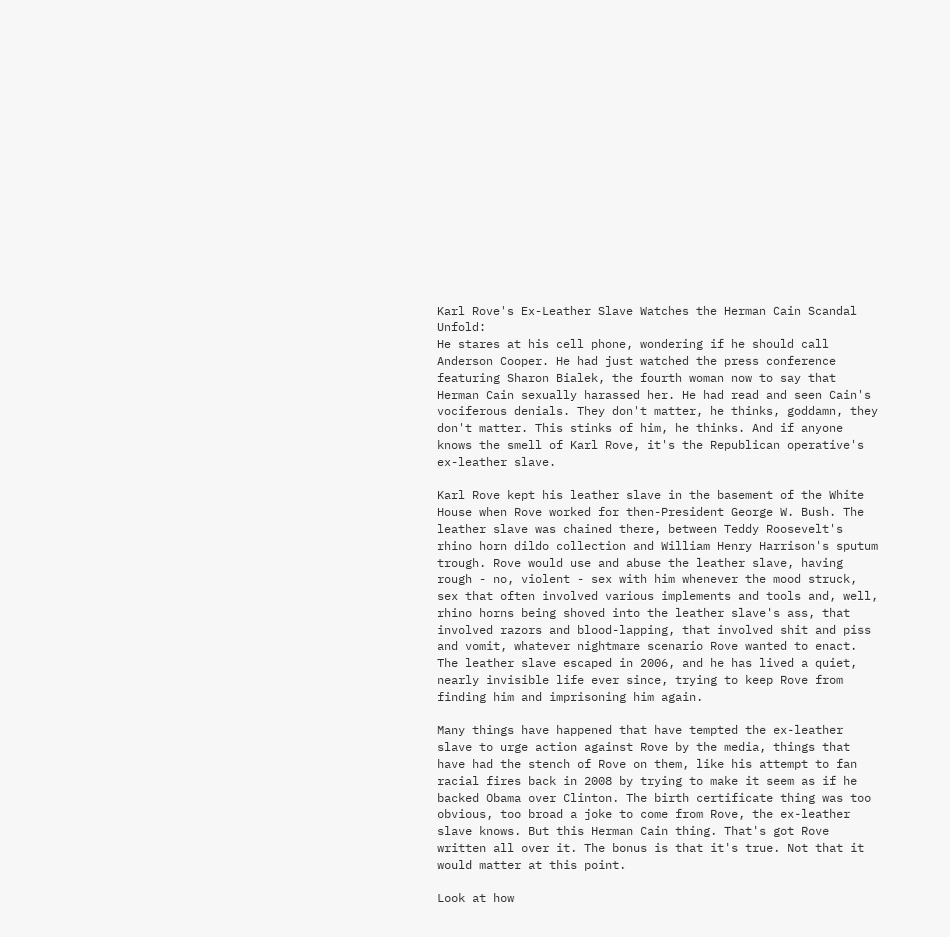Karl Rove's Ex-Leather Slave Watches the Herman Cain Scandal Unfold:
He stares at his cell phone, wondering if he should call Anderson Cooper. He had just watched the press conference featuring Sharon Bialek, the fourth woman now to say that Herman Cain sexually harassed her. He had read and seen Cain's vociferous denials. They don't matter, he thinks, goddamn, they don't matter. This stinks of him, he thinks. And if anyone knows the smell of Karl Rove, it's the Republican operative's ex-leather slave.

Karl Rove kept his leather slave in the basement of the White House when Rove worked for then-President George W. Bush. The leather slave was chained there, between Teddy Roosevelt's rhino horn dildo collection and William Henry Harrison's sputum trough. Rove would use and abuse the leather slave, having rough - no, violent - sex with him whenever the mood struck, sex that often involved various implements and tools and, well, rhino horns being shoved into the leather slave's ass, that involved razors and blood-lapping, that involved shit and piss and vomit, whatever nightmare scenario Rove wanted to enact. The leather slave escaped in 2006, and he has lived a quiet, nearly invisible life ever since, trying to keep Rove from finding him and imprisoning him again.

Many things have happened that have tempted the ex-leather slave to urge action against Rove by the media, things that have had the stench of Rove on them, like his attempt to fan racial fires back in 2008 by trying to make it seem as if he backed Obama over Clinton. The birth certificate thing was too obvious, too broad a joke to come from Rove, the ex-leather slave knows. But this Herman Cain thing. That's got Rove written all over it. The bonus is that it's true. Not that it would matter at this point.

Look at how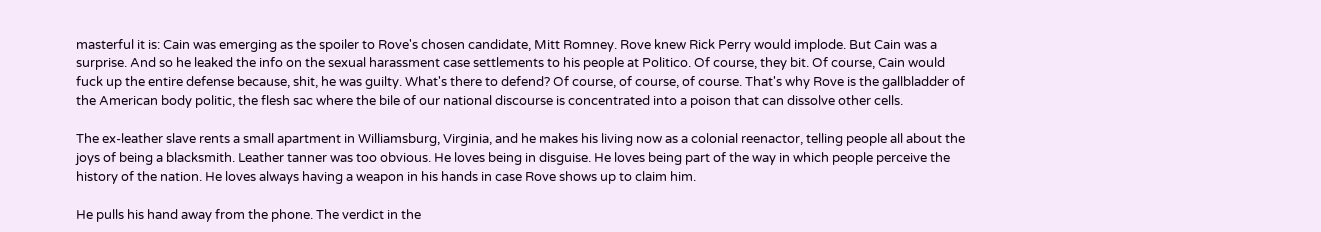masterful it is: Cain was emerging as the spoiler to Rove's chosen candidate, Mitt Romney. Rove knew Rick Perry would implode. But Cain was a surprise. And so he leaked the info on the sexual harassment case settlements to his people at Politico. Of course, they bit. Of course, Cain would fuck up the entire defense because, shit, he was guilty. What's there to defend? Of course, of course, of course. That's why Rove is the gallbladder of the American body politic, the flesh sac where the bile of our national discourse is concentrated into a poison that can dissolve other cells.

The ex-leather slave rents a small apartment in Williamsburg, Virginia, and he makes his living now as a colonial reenactor, telling people all about the joys of being a blacksmith. Leather tanner was too obvious. He loves being in disguise. He loves being part of the way in which people perceive the history of the nation. He loves always having a weapon in his hands in case Rove shows up to claim him.

He pulls his hand away from the phone. The verdict in the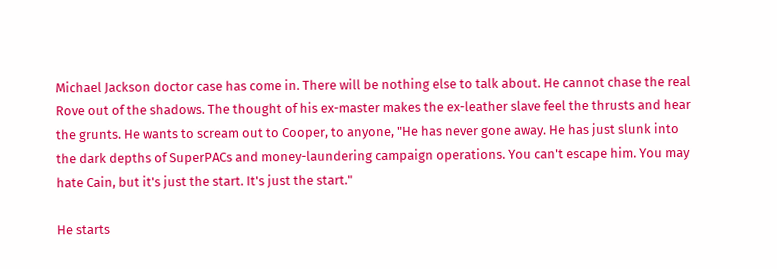Michael Jackson doctor case has come in. There will be nothing else to talk about. He cannot chase the real Rove out of the shadows. The thought of his ex-master makes the ex-leather slave feel the thrusts and hear the grunts. He wants to scream out to Cooper, to anyone, "He has never gone away. He has just slunk into the dark depths of SuperPACs and money-laundering campaign operations. You can't escape him. You may hate Cain, but it's just the start. It's just the start."

He starts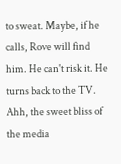to sweat. Maybe, if he calls, Rove will find him. He can't risk it. He turns back to the TV. Ahh, the sweet bliss of the media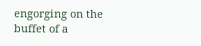engorging on the buffet of a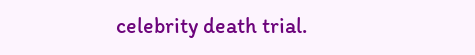celebrity death trial.